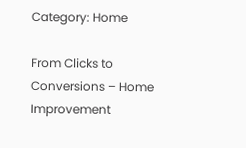Category: Home

From Clicks to Conversions – Home Improvement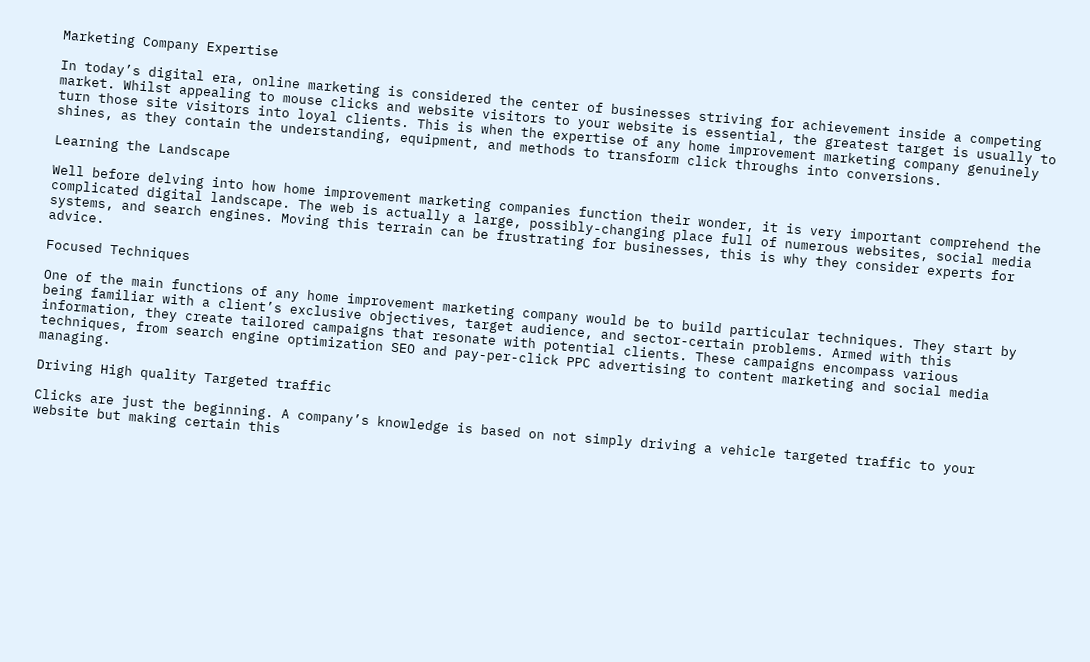Marketing Company Expertise

In today’s digital era, online marketing is considered the center of businesses striving for achievement inside a competing market. Whilst appealing to mouse clicks and website visitors to your website is essential, the greatest target is usually to turn those site visitors into loyal clients. This is when the expertise of any home improvement marketing company genuinely shines, as they contain the understanding, equipment, and methods to transform click throughs into conversions.

Learning the Landscape

Well before delving into how home improvement marketing companies function their wonder, it is very important comprehend the complicated digital landscape. The web is actually a large, possibly-changing place full of numerous websites, social media systems, and search engines. Moving this terrain can be frustrating for businesses, this is why they consider experts for advice.

Focused Techniques

One of the main functions of any home improvement marketing company would be to build particular techniques. They start by being familiar with a client’s exclusive objectives, target audience, and sector-certain problems. Armed with this information, they create tailored campaigns that resonate with potential clients. These campaigns encompass various techniques, from search engine optimization SEO and pay-per-click PPC advertising to content marketing and social media managing.

Driving High quality Targeted traffic

Clicks are just the beginning. A company’s knowledge is based on not simply driving a vehicle targeted traffic to your website but making certain this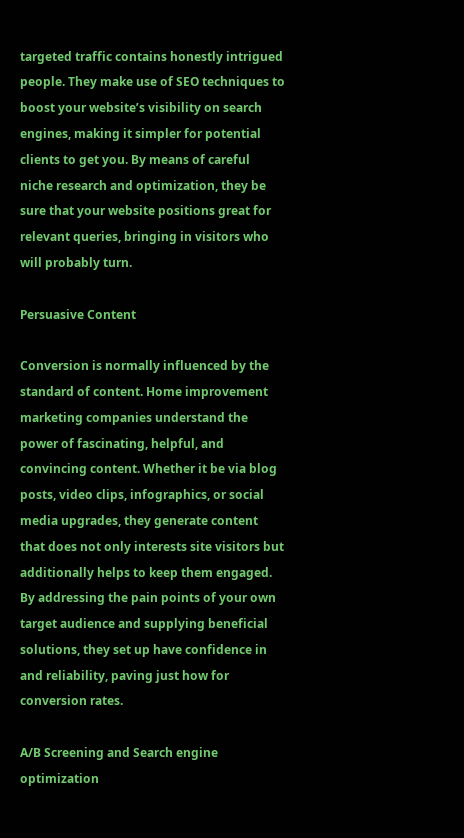targeted traffic contains honestly intrigued people. They make use of SEO techniques to boost your website’s visibility on search engines, making it simpler for potential clients to get you. By means of careful niche research and optimization, they be sure that your website positions great for relevant queries, bringing in visitors who will probably turn.

Persuasive Content

Conversion is normally influenced by the standard of content. Home improvement marketing companies understand the power of fascinating, helpful, and convincing content. Whether it be via blog posts, video clips, infographics, or social media upgrades, they generate content that does not only interests site visitors but additionally helps to keep them engaged. By addressing the pain points of your own target audience and supplying beneficial solutions, they set up have confidence in and reliability, paving just how for conversion rates.

A/B Screening and Search engine optimization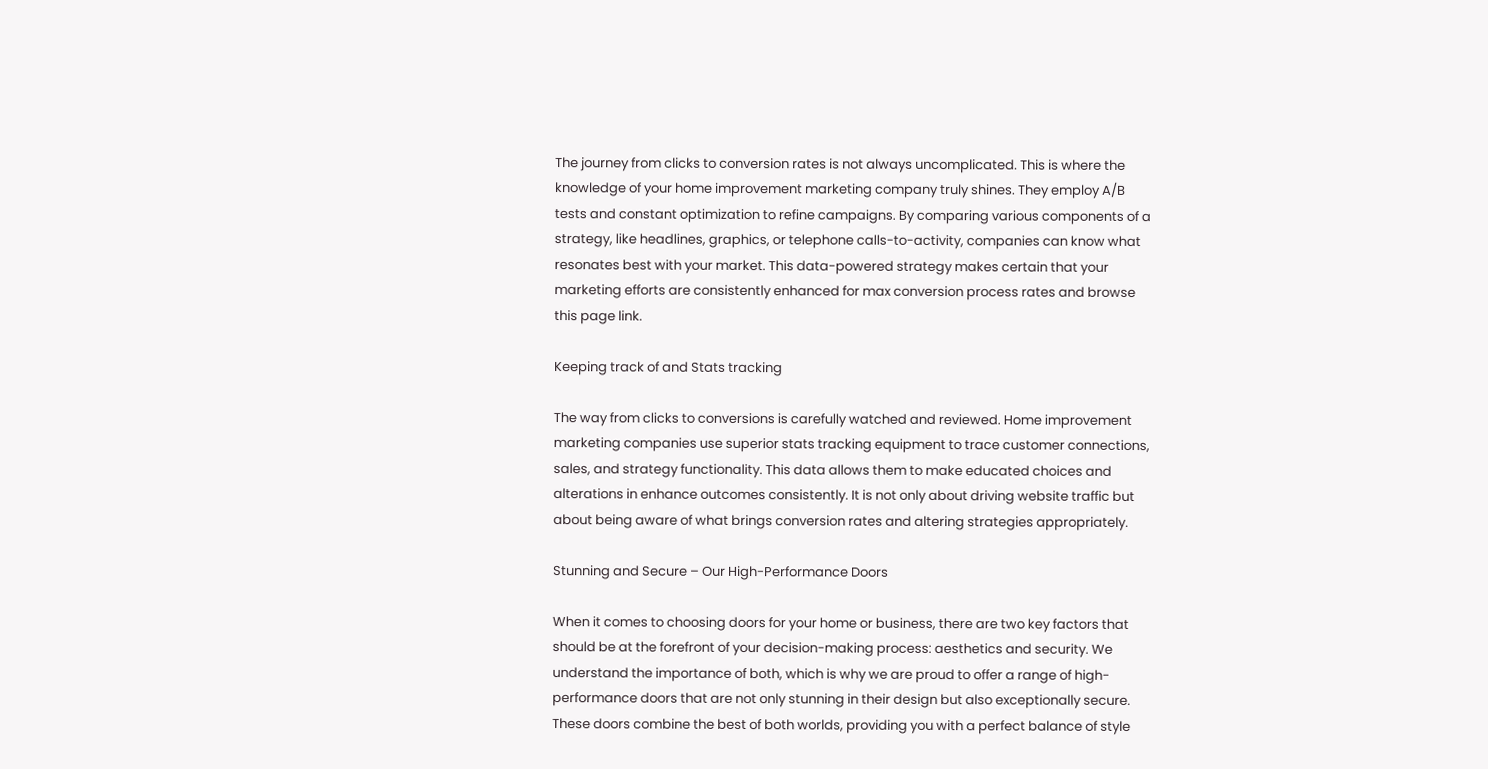The journey from clicks to conversion rates is not always uncomplicated. This is where the knowledge of your home improvement marketing company truly shines. They employ A/B tests and constant optimization to refine campaigns. By comparing various components of a strategy, like headlines, graphics, or telephone calls-to-activity, companies can know what resonates best with your market. This data-powered strategy makes certain that your marketing efforts are consistently enhanced for max conversion process rates and browse this page link.

Keeping track of and Stats tracking

The way from clicks to conversions is carefully watched and reviewed. Home improvement marketing companies use superior stats tracking equipment to trace customer connections, sales, and strategy functionality. This data allows them to make educated choices and alterations in enhance outcomes consistently. It is not only about driving website traffic but about being aware of what brings conversion rates and altering strategies appropriately.

Stunning and Secure – Our High-Performance Doors

When it comes to choosing doors for your home or business, there are two key factors that should be at the forefront of your decision-making process: aesthetics and security. We understand the importance of both, which is why we are proud to offer a range of high-performance doors that are not only stunning in their design but also exceptionally secure. These doors combine the best of both worlds, providing you with a perfect balance of style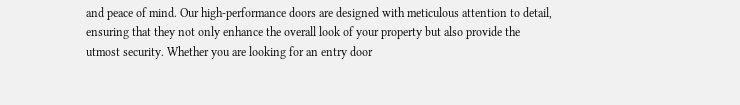and peace of mind. Our high-performance doors are designed with meticulous attention to detail, ensuring that they not only enhance the overall look of your property but also provide the utmost security. Whether you are looking for an entry door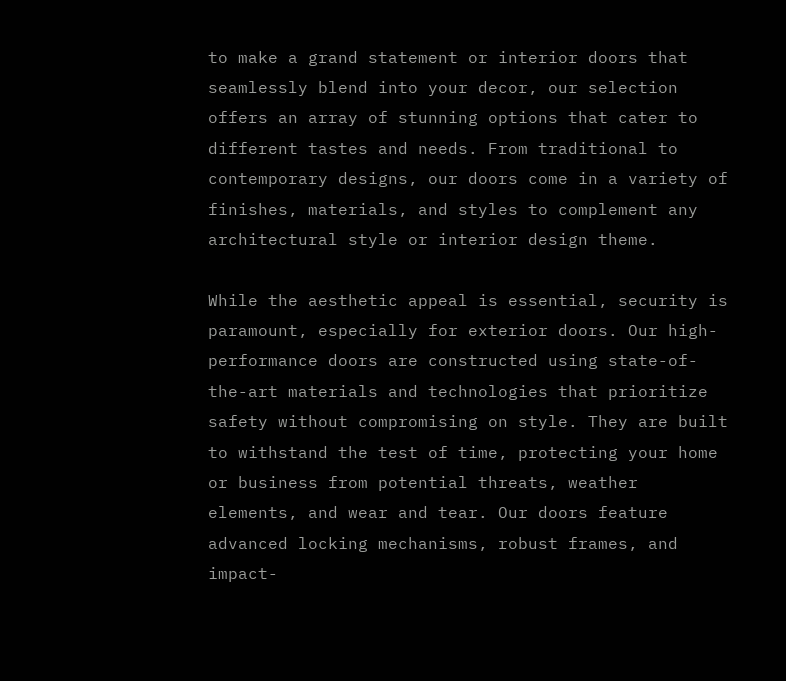to make a grand statement or interior doors that seamlessly blend into your decor, our selection offers an array of stunning options that cater to different tastes and needs. From traditional to contemporary designs, our doors come in a variety of finishes, materials, and styles to complement any architectural style or interior design theme.

While the aesthetic appeal is essential, security is paramount, especially for exterior doors. Our high-performance doors are constructed using state-of-the-art materials and technologies that prioritize safety without compromising on style. They are built to withstand the test of time, protecting your home or business from potential threats, weather elements, and wear and tear. Our doors feature advanced locking mechanisms, robust frames, and impact-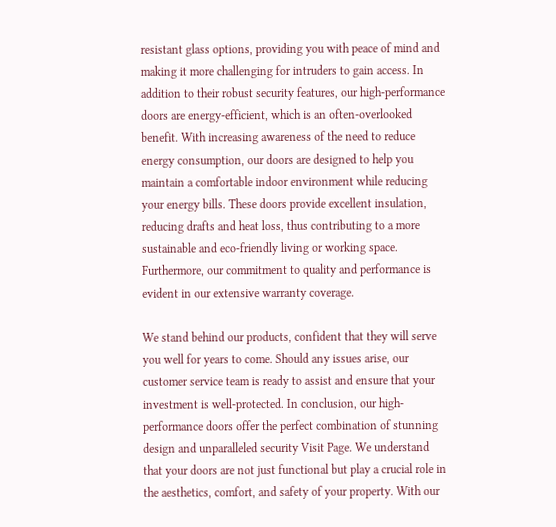resistant glass options, providing you with peace of mind and making it more challenging for intruders to gain access. In addition to their robust security features, our high-performance doors are energy-efficient, which is an often-overlooked benefit. With increasing awareness of the need to reduce energy consumption, our doors are designed to help you maintain a comfortable indoor environment while reducing your energy bills. These doors provide excellent insulation, reducing drafts and heat loss, thus contributing to a more sustainable and eco-friendly living or working space. Furthermore, our commitment to quality and performance is evident in our extensive warranty coverage.

We stand behind our products, confident that they will serve you well for years to come. Should any issues arise, our customer service team is ready to assist and ensure that your investment is well-protected. In conclusion, our high-performance doors offer the perfect combination of stunning design and unparalleled security Visit Page. We understand that your doors are not just functional but play a crucial role in the aesthetics, comfort, and safety of your property. With our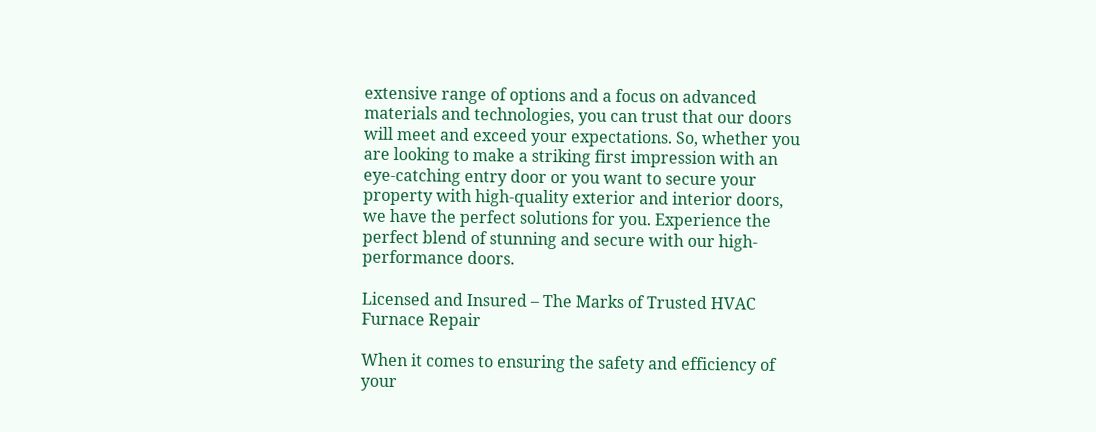extensive range of options and a focus on advanced materials and technologies, you can trust that our doors will meet and exceed your expectations. So, whether you are looking to make a striking first impression with an eye-catching entry door or you want to secure your property with high-quality exterior and interior doors, we have the perfect solutions for you. Experience the perfect blend of stunning and secure with our high-performance doors.

Licensed and Insured – The Marks of Trusted HVAC Furnace Repair

When it comes to ensuring the safety and efficiency of your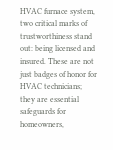HVAC furnace system, two critical marks of trustworthiness stand out: being licensed and insured. These are not just badges of honor for HVAC technicians; they are essential safeguards for homeowners,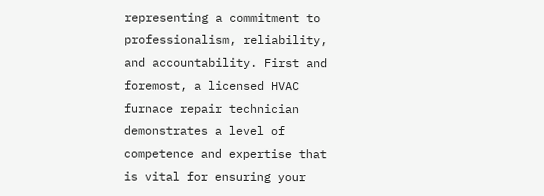representing a commitment to professionalism, reliability, and accountability. First and foremost, a licensed HVAC furnace repair technician demonstrates a level of competence and expertise that is vital for ensuring your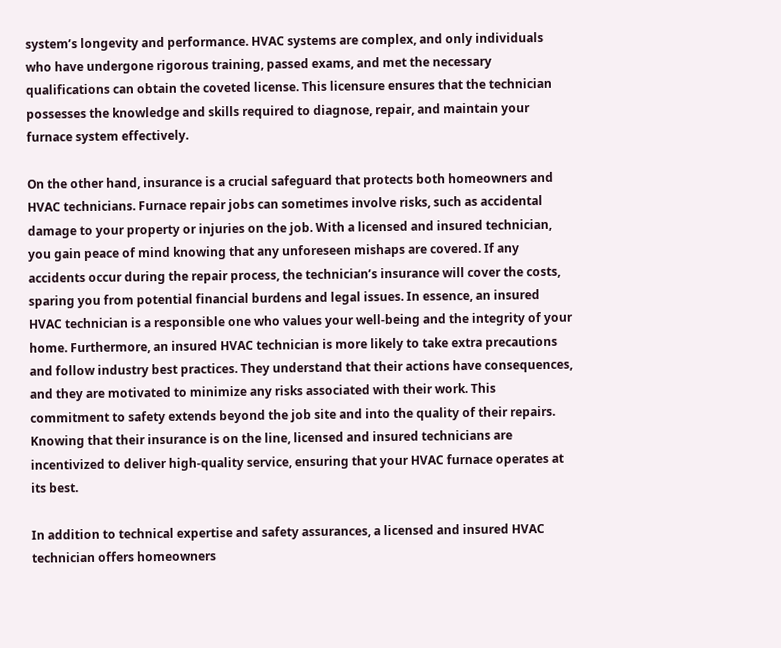system’s longevity and performance. HVAC systems are complex, and only individuals who have undergone rigorous training, passed exams, and met the necessary qualifications can obtain the coveted license. This licensure ensures that the technician possesses the knowledge and skills required to diagnose, repair, and maintain your furnace system effectively.

On the other hand, insurance is a crucial safeguard that protects both homeowners and HVAC technicians. Furnace repair jobs can sometimes involve risks, such as accidental damage to your property or injuries on the job. With a licensed and insured technician, you gain peace of mind knowing that any unforeseen mishaps are covered. If any accidents occur during the repair process, the technician’s insurance will cover the costs, sparing you from potential financial burdens and legal issues. In essence, an insured HVAC technician is a responsible one who values your well-being and the integrity of your home. Furthermore, an insured HVAC technician is more likely to take extra precautions and follow industry best practices. They understand that their actions have consequences, and they are motivated to minimize any risks associated with their work. This commitment to safety extends beyond the job site and into the quality of their repairs. Knowing that their insurance is on the line, licensed and insured technicians are incentivized to deliver high-quality service, ensuring that your HVAC furnace operates at its best.

In addition to technical expertise and safety assurances, a licensed and insured HVAC technician offers homeowners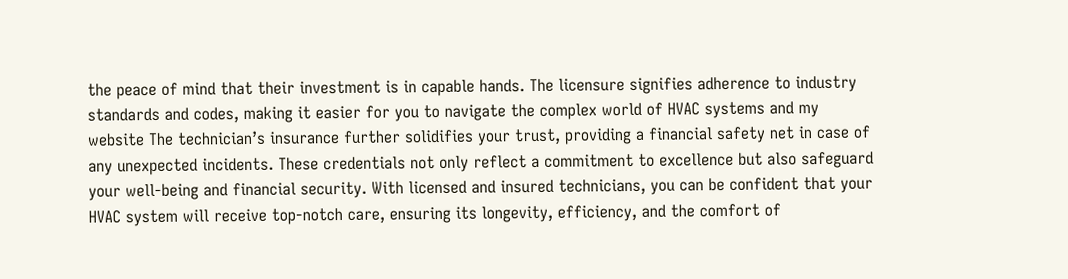the peace of mind that their investment is in capable hands. The licensure signifies adherence to industry standards and codes, making it easier for you to navigate the complex world of HVAC systems and my website The technician’s insurance further solidifies your trust, providing a financial safety net in case of any unexpected incidents. These credentials not only reflect a commitment to excellence but also safeguard your well-being and financial security. With licensed and insured technicians, you can be confident that your HVAC system will receive top-notch care, ensuring its longevity, efficiency, and the comfort of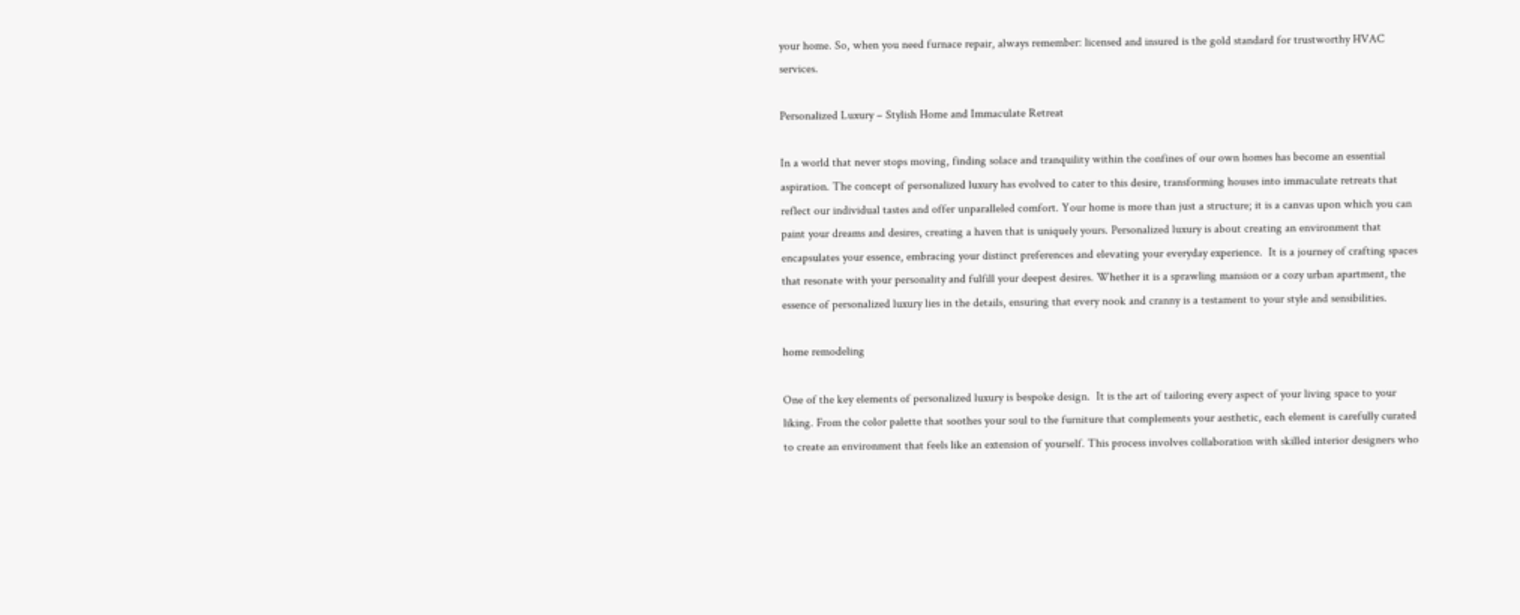your home. So, when you need furnace repair, always remember: licensed and insured is the gold standard for trustworthy HVAC services.

Personalized Luxury – Stylish Home and Immaculate Retreat

In a world that never stops moving, finding solace and tranquility within the confines of our own homes has become an essential aspiration. The concept of personalized luxury has evolved to cater to this desire, transforming houses into immaculate retreats that reflect our individual tastes and offer unparalleled comfort. Your home is more than just a structure; it is a canvas upon which you can paint your dreams and desires, creating a haven that is uniquely yours. Personalized luxury is about creating an environment that encapsulates your essence, embracing your distinct preferences and elevating your everyday experience.  It is a journey of crafting spaces that resonate with your personality and fulfill your deepest desires. Whether it is a sprawling mansion or a cozy urban apartment, the essence of personalized luxury lies in the details, ensuring that every nook and cranny is a testament to your style and sensibilities.

home remodeling

One of the key elements of personalized luxury is bespoke design.  It is the art of tailoring every aspect of your living space to your liking. From the color palette that soothes your soul to the furniture that complements your aesthetic, each element is carefully curated to create an environment that feels like an extension of yourself. This process involves collaboration with skilled interior designers who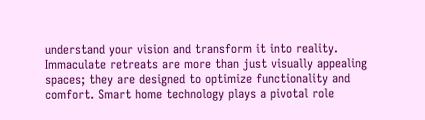understand your vision and transform it into reality. Immaculate retreats are more than just visually appealing spaces; they are designed to optimize functionality and comfort. Smart home technology plays a pivotal role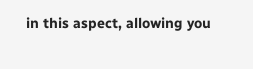in this aspect, allowing you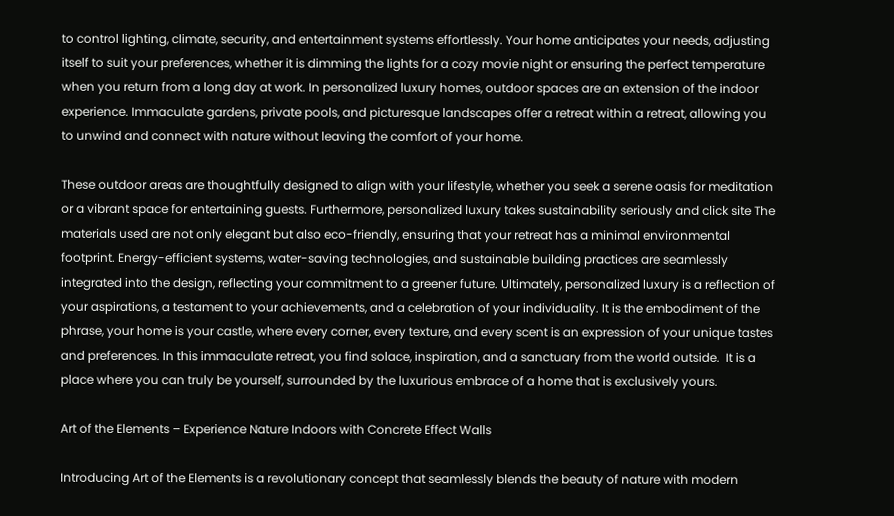to control lighting, climate, security, and entertainment systems effortlessly. Your home anticipates your needs, adjusting itself to suit your preferences, whether it is dimming the lights for a cozy movie night or ensuring the perfect temperature when you return from a long day at work. In personalized luxury homes, outdoor spaces are an extension of the indoor experience. Immaculate gardens, private pools, and picturesque landscapes offer a retreat within a retreat, allowing you to unwind and connect with nature without leaving the comfort of your home.

These outdoor areas are thoughtfully designed to align with your lifestyle, whether you seek a serene oasis for meditation or a vibrant space for entertaining guests. Furthermore, personalized luxury takes sustainability seriously and click site The materials used are not only elegant but also eco-friendly, ensuring that your retreat has a minimal environmental footprint. Energy-efficient systems, water-saving technologies, and sustainable building practices are seamlessly integrated into the design, reflecting your commitment to a greener future. Ultimately, personalized luxury is a reflection of your aspirations, a testament to your achievements, and a celebration of your individuality. It is the embodiment of the phrase, your home is your castle, where every corner, every texture, and every scent is an expression of your unique tastes and preferences. In this immaculate retreat, you find solace, inspiration, and a sanctuary from the world outside.  It is a place where you can truly be yourself, surrounded by the luxurious embrace of a home that is exclusively yours.

Art of the Elements – Experience Nature Indoors with Concrete Effect Walls

Introducing Art of the Elements is a revolutionary concept that seamlessly blends the beauty of nature with modern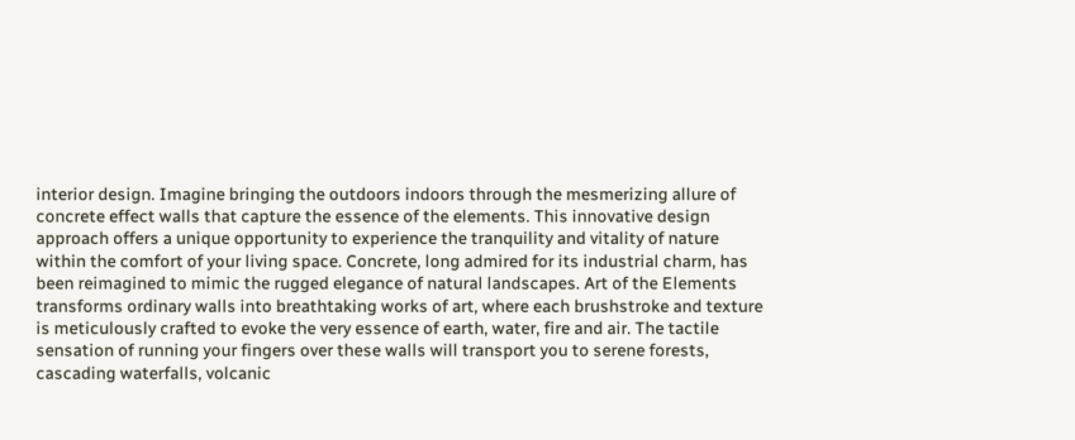interior design. Imagine bringing the outdoors indoors through the mesmerizing allure of concrete effect walls that capture the essence of the elements. This innovative design approach offers a unique opportunity to experience the tranquility and vitality of nature within the comfort of your living space. Concrete, long admired for its industrial charm, has been reimagined to mimic the rugged elegance of natural landscapes. Art of the Elements transforms ordinary walls into breathtaking works of art, where each brushstroke and texture is meticulously crafted to evoke the very essence of earth, water, fire and air. The tactile sensation of running your fingers over these walls will transport you to serene forests, cascading waterfalls, volcanic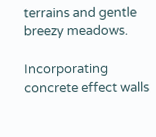terrains and gentle breezy meadows.

Incorporating concrete effect walls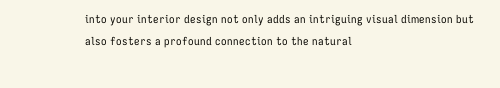into your interior design not only adds an intriguing visual dimension but also fosters a profound connection to the natural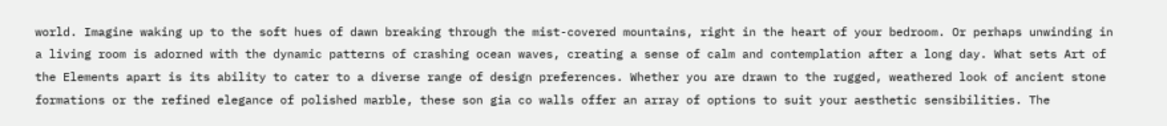world. Imagine waking up to the soft hues of dawn breaking through the mist-covered mountains, right in the heart of your bedroom. Or perhaps unwinding in a living room is adorned with the dynamic patterns of crashing ocean waves, creating a sense of calm and contemplation after a long day. What sets Art of the Elements apart is its ability to cater to a diverse range of design preferences. Whether you are drawn to the rugged, weathered look of ancient stone formations or the refined elegance of polished marble, these son gia co walls offer an array of options to suit your aesthetic sensibilities. The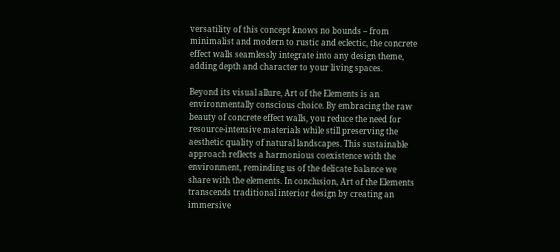versatility of this concept knows no bounds – from minimalist and modern to rustic and eclectic, the concrete effect walls seamlessly integrate into any design theme, adding depth and character to your living spaces.

Beyond its visual allure, Art of the Elements is an environmentally conscious choice. By embracing the raw beauty of concrete effect walls, you reduce the need for resource-intensive materials while still preserving the aesthetic quality of natural landscapes. This sustainable approach reflects a harmonious coexistence with the environment, reminding us of the delicate balance we share with the elements. In conclusion, Art of the Elements transcends traditional interior design by creating an immersive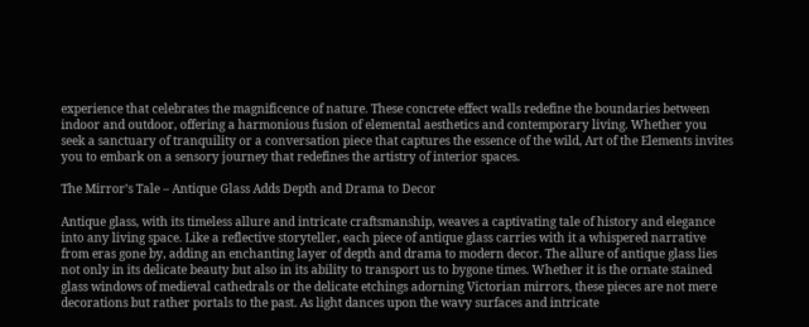experience that celebrates the magnificence of nature. These concrete effect walls redefine the boundaries between indoor and outdoor, offering a harmonious fusion of elemental aesthetics and contemporary living. Whether you seek a sanctuary of tranquility or a conversation piece that captures the essence of the wild, Art of the Elements invites you to embark on a sensory journey that redefines the artistry of interior spaces.

The Mirror’s Tale – Antique Glass Adds Depth and Drama to Decor

Antique glass, with its timeless allure and intricate craftsmanship, weaves a captivating tale of history and elegance into any living space. Like a reflective storyteller, each piece of antique glass carries with it a whispered narrative from eras gone by, adding an enchanting layer of depth and drama to modern decor. The allure of antique glass lies not only in its delicate beauty but also in its ability to transport us to bygone times. Whether it is the ornate stained glass windows of medieval cathedrals or the delicate etchings adorning Victorian mirrors, these pieces are not mere decorations but rather portals to the past. As light dances upon the wavy surfaces and intricate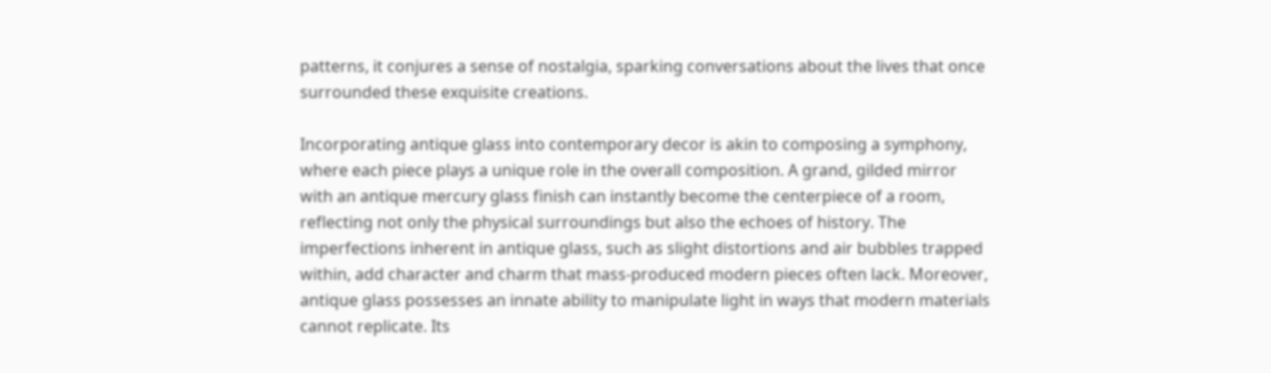patterns, it conjures a sense of nostalgia, sparking conversations about the lives that once surrounded these exquisite creations.

Incorporating antique glass into contemporary decor is akin to composing a symphony, where each piece plays a unique role in the overall composition. A grand, gilded mirror with an antique mercury glass finish can instantly become the centerpiece of a room, reflecting not only the physical surroundings but also the echoes of history. The imperfections inherent in antique glass, such as slight distortions and air bubbles trapped within, add character and charm that mass-produced modern pieces often lack. Moreover, antique glass possesses an innate ability to manipulate light in ways that modern materials cannot replicate. Its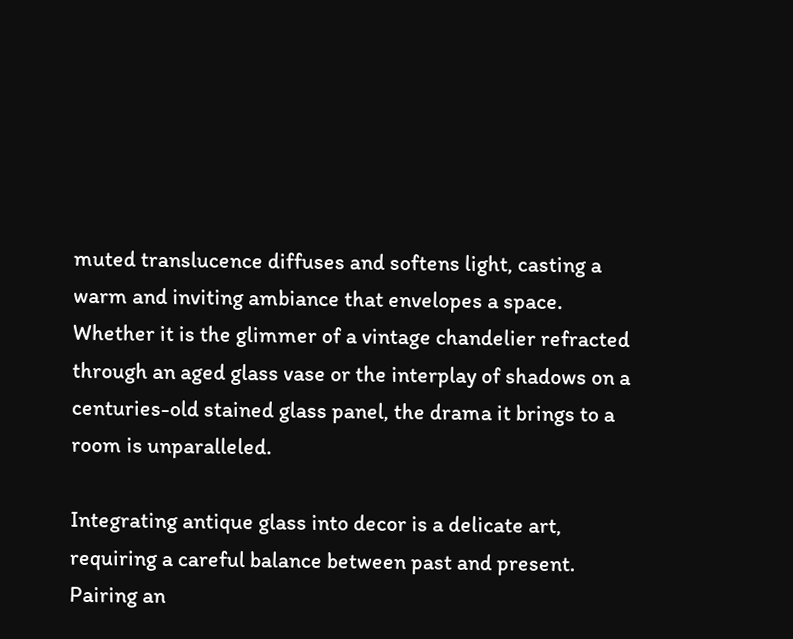muted translucence diffuses and softens light, casting a warm and inviting ambiance that envelopes a space. Whether it is the glimmer of a vintage chandelier refracted through an aged glass vase or the interplay of shadows on a centuries-old stained glass panel, the drama it brings to a room is unparalleled.

Integrating antique glass into decor is a delicate art, requiring a careful balance between past and present. Pairing an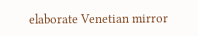elaborate Venetian mirror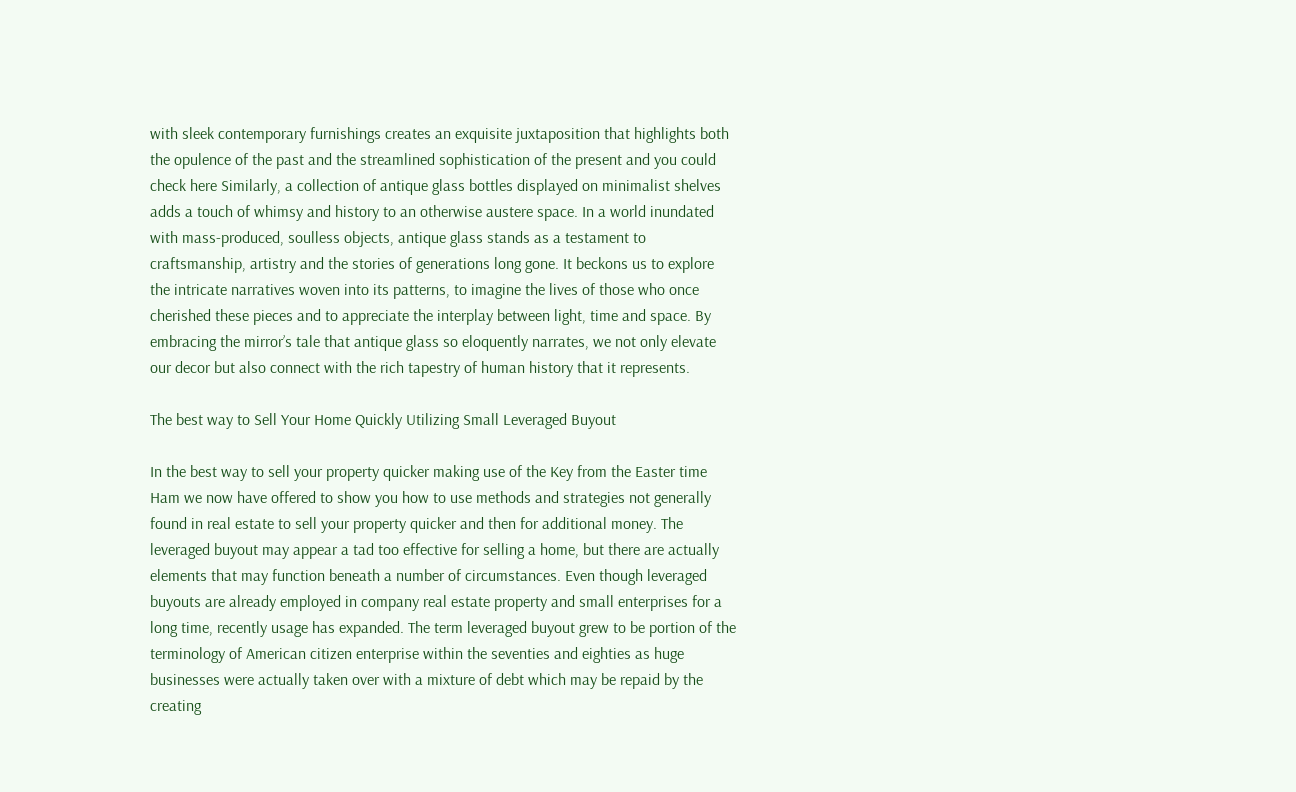with sleek contemporary furnishings creates an exquisite juxtaposition that highlights both the opulence of the past and the streamlined sophistication of the present and you could check here Similarly, a collection of antique glass bottles displayed on minimalist shelves adds a touch of whimsy and history to an otherwise austere space. In a world inundated with mass-produced, soulless objects, antique glass stands as a testament to craftsmanship, artistry and the stories of generations long gone. It beckons us to explore the intricate narratives woven into its patterns, to imagine the lives of those who once cherished these pieces and to appreciate the interplay between light, time and space. By embracing the mirror’s tale that antique glass so eloquently narrates, we not only elevate our decor but also connect with the rich tapestry of human history that it represents.

The best way to Sell Your Home Quickly Utilizing Small Leveraged Buyout

In the best way to sell your property quicker making use of the Key from the Easter time Ham we now have offered to show you how to use methods and strategies not generally found in real estate to sell your property quicker and then for additional money. The leveraged buyout may appear a tad too effective for selling a home, but there are actually elements that may function beneath a number of circumstances. Even though leveraged buyouts are already employed in company real estate property and small enterprises for a long time, recently usage has expanded. The term leveraged buyout grew to be portion of the terminology of American citizen enterprise within the seventies and eighties as huge businesses were actually taken over with a mixture of debt which may be repaid by the creating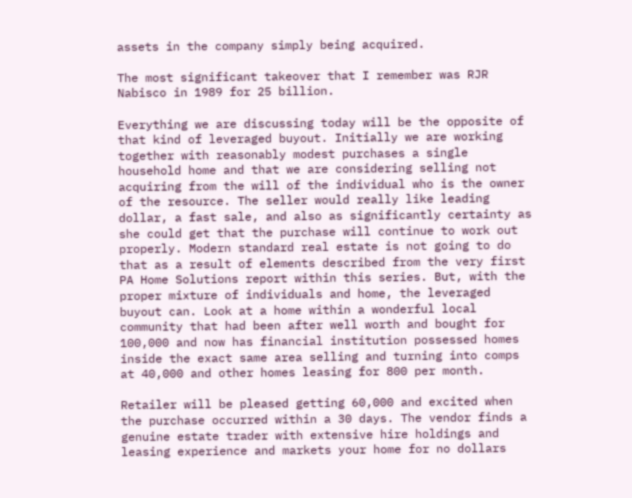assets in the company simply being acquired.

The most significant takeover that I remember was RJR Nabisco in 1989 for 25 billion.

Everything we are discussing today will be the opposite of that kind of leveraged buyout. Initially we are working together with reasonably modest purchases a single household home and that we are considering selling not acquiring from the will of the individual who is the owner of the resource. The seller would really like leading dollar, a fast sale, and also as significantly certainty as she could get that the purchase will continue to work out properly. Modern standard real estate is not going to do that as a result of elements described from the very first PA Home Solutions report within this series. But, with the proper mixture of individuals and home, the leveraged buyout can. Look at a home within a wonderful local community that had been after well worth and bought for 100,000 and now has financial institution possessed homes inside the exact same area selling and turning into comps at 40,000 and other homes leasing for 800 per month.

Retailer will be pleased getting 60,000 and excited when the purchase occurred within a 30 days. The vendor finds a genuine estate trader with extensive hire holdings and leasing experience and markets your home for no dollars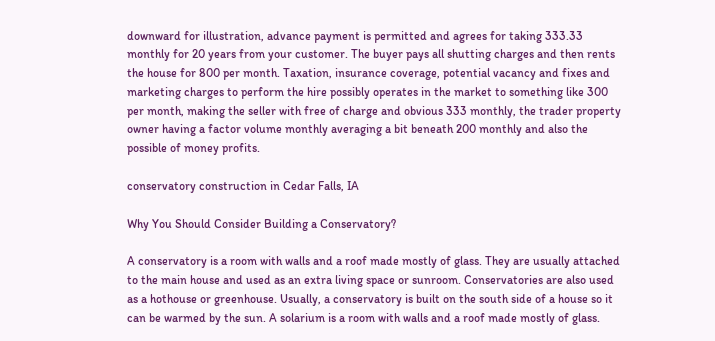downward for illustration, advance payment is permitted and agrees for taking 333.33 monthly for 20 years from your customer. The buyer pays all shutting charges and then rents the house for 800 per month. Taxation, insurance coverage, potential vacancy and fixes and marketing charges to perform the hire possibly operates in the market to something like 300 per month, making the seller with free of charge and obvious 333 monthly, the trader property owner having a factor volume monthly averaging a bit beneath 200 monthly and also the possible of money profits.

conservatory construction in Cedar Falls, IA

Why You Should Consider Building a Conservatory?

A conservatory is a room with walls and a roof made mostly of glass. They are usually attached to the main house and used as an extra living space or sunroom. Conservatories are also used as a hothouse or greenhouse. Usually, a conservatory is built on the south side of a house so it can be warmed by the sun. A solarium is a room with walls and a roof made mostly of glass.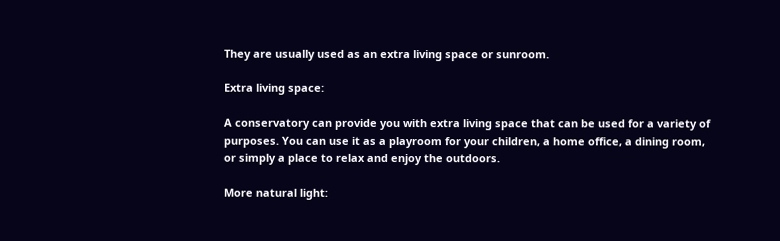They are usually used as an extra living space or sunroom.

Extra living space:

A conservatory can provide you with extra living space that can be used for a variety of purposes. You can use it as a playroom for your children, a home office, a dining room, or simply a place to relax and enjoy the outdoors.

More natural light: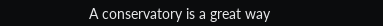A conservatory is a great way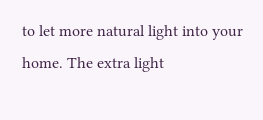to let more natural light into your home. The extra light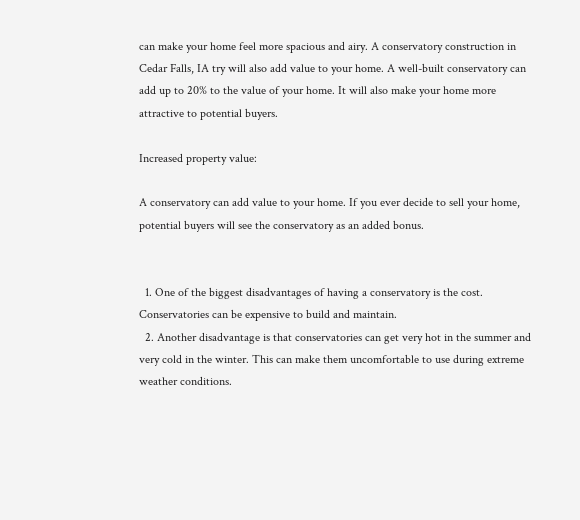can make your home feel more spacious and airy. A conservatory construction in Cedar Falls, IA try will also add value to your home. A well-built conservatory can add up to 20% to the value of your home. It will also make your home more attractive to potential buyers.

Increased property value:

A conservatory can add value to your home. If you ever decide to sell your home, potential buyers will see the conservatory as an added bonus.


  1. One of the biggest disadvantages of having a conservatory is the cost. Conservatories can be expensive to build and maintain.
  2. Another disadvantage is that conservatories can get very hot in the summer and very cold in the winter. This can make them uncomfortable to use during extreme weather conditions.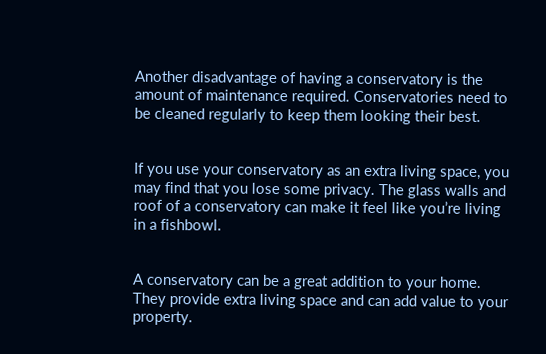Another disadvantage of having a conservatory is the amount of maintenance required. Conservatories need to be cleaned regularly to keep them looking their best.


If you use your conservatory as an extra living space, you may find that you lose some privacy. The glass walls and roof of a conservatory can make it feel like you’re living in a fishbowl.


A conservatory can be a great addition to your home. They provide extra living space and can add value to your property.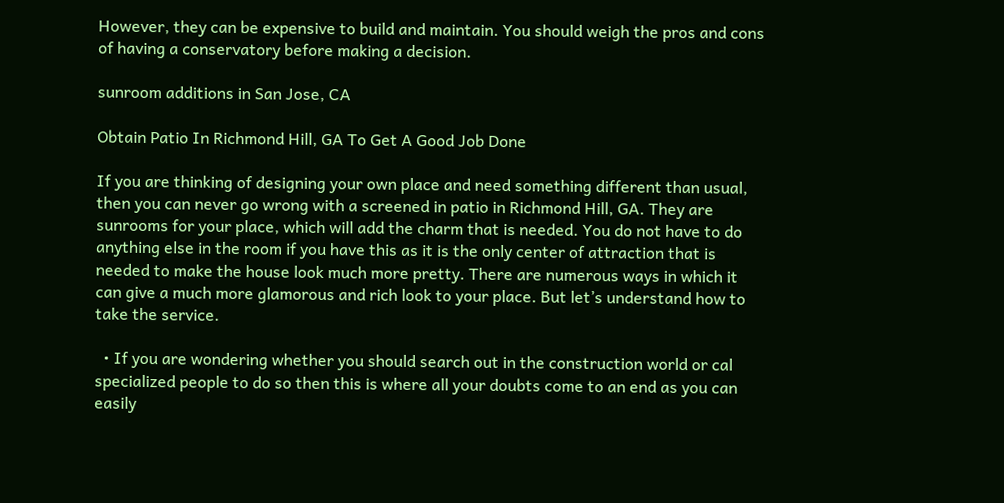However, they can be expensive to build and maintain. You should weigh the pros and cons of having a conservatory before making a decision.

sunroom additions in San Jose, CA

Obtain Patio In Richmond Hill, GA To Get A Good Job Done

If you are thinking of designing your own place and need something different than usual, then you can never go wrong with a screened in patio in Richmond Hill, GA. They are sunrooms for your place, which will add the charm that is needed. You do not have to do anything else in the room if you have this as it is the only center of attraction that is needed to make the house look much more pretty. There are numerous ways in which it can give a much more glamorous and rich look to your place. But let’s understand how to take the service.

  • If you are wondering whether you should search out in the construction world or cal specialized people to do so then this is where all your doubts come to an end as you can easily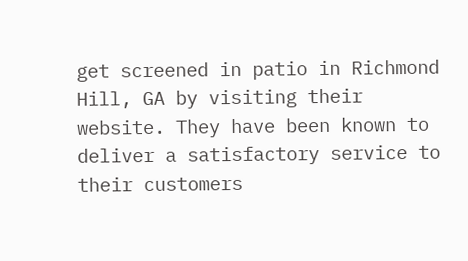get screened in patio in Richmond Hill, GA by visiting their website. They have been known to deliver a satisfactory service to their customers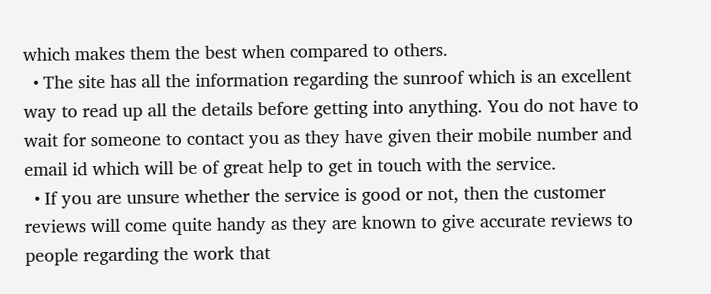which makes them the best when compared to others.
  • The site has all the information regarding the sunroof which is an excellent way to read up all the details before getting into anything. You do not have to wait for someone to contact you as they have given their mobile number and email id which will be of great help to get in touch with the service.
  • If you are unsure whether the service is good or not, then the customer reviews will come quite handy as they are known to give accurate reviews to people regarding the work that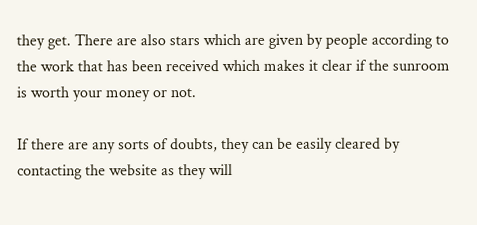they get. There are also stars which are given by people according to the work that has been received which makes it clear if the sunroom is worth your money or not.

If there are any sorts of doubts, they can be easily cleared by contacting the website as they will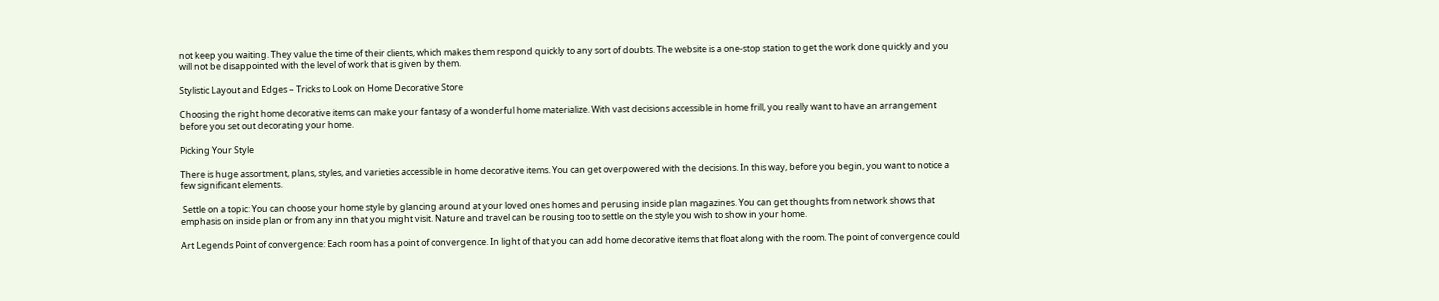not keep you waiting. They value the time of their clients, which makes them respond quickly to any sort of doubts. The website is a one-stop station to get the work done quickly and you will not be disappointed with the level of work that is given by them.

Stylistic Layout and Edges – Tricks to Look on Home Decorative Store

Choosing the right home decorative items can make your fantasy of a wonderful home materialize. With vast decisions accessible in home frill, you really want to have an arrangement before you set out decorating your home.

Picking Your Style

There is huge assortment, plans, styles, and varieties accessible in home decorative items. You can get overpowered with the decisions. In this way, before you begin, you want to notice a few significant elements.

 Settle on a topic: You can choose your home style by glancing around at your loved ones homes and perusing inside plan magazines. You can get thoughts from network shows that emphasis on inside plan or from any inn that you might visit. Nature and travel can be rousing too to settle on the style you wish to show in your home.

Art Legends Point of convergence: Each room has a point of convergence. In light of that you can add home decorative items that float along with the room. The point of convergence could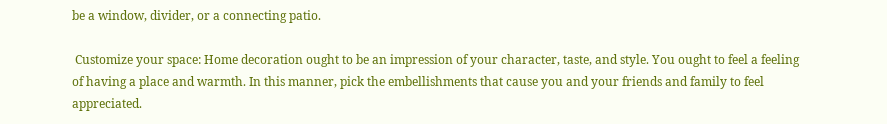be a window, divider, or a connecting patio.

 Customize your space: Home decoration ought to be an impression of your character, taste, and style. You ought to feel a feeling of having a place and warmth. In this manner, pick the embellishments that cause you and your friends and family to feel appreciated.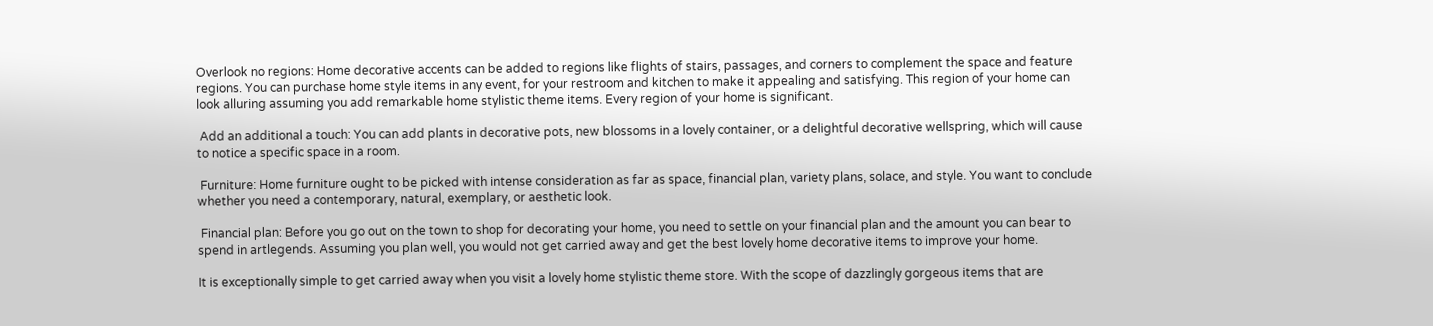Overlook no regions: Home decorative accents can be added to regions like flights of stairs, passages, and corners to complement the space and feature regions. You can purchase home style items in any event, for your restroom and kitchen to make it appealing and satisfying. This region of your home can look alluring assuming you add remarkable home stylistic theme items. Every region of your home is significant.

 Add an additional a touch: You can add plants in decorative pots, new blossoms in a lovely container, or a delightful decorative wellspring, which will cause to notice a specific space in a room.

 Furniture: Home furniture ought to be picked with intense consideration as far as space, financial plan, variety plans, solace, and style. You want to conclude whether you need a contemporary, natural, exemplary, or aesthetic look.

 Financial plan: Before you go out on the town to shop for decorating your home, you need to settle on your financial plan and the amount you can bear to spend in artlegends. Assuming you plan well, you would not get carried away and get the best lovely home decorative items to improve your home.

It is exceptionally simple to get carried away when you visit a lovely home stylistic theme store. With the scope of dazzlingly gorgeous items that are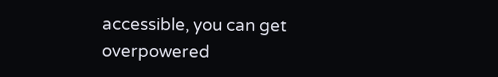accessible, you can get overpowered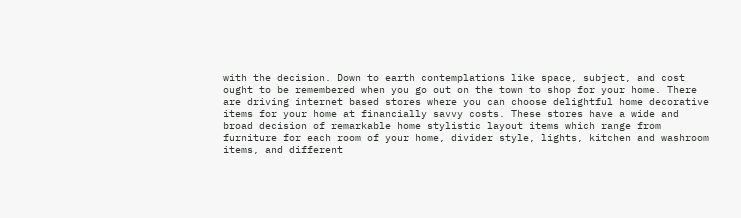with the decision. Down to earth contemplations like space, subject, and cost ought to be remembered when you go out on the town to shop for your home. There are driving internet based stores where you can choose delightful home decorative items for your home at financially savvy costs. These stores have a wide and broad decision of remarkable home stylistic layout items which range from furniture for each room of your home, divider style, lights, kitchen and washroom items, and different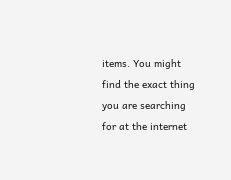items. You might find the exact thing you are searching for at the internet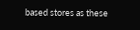based stores as these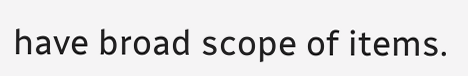have broad scope of items.